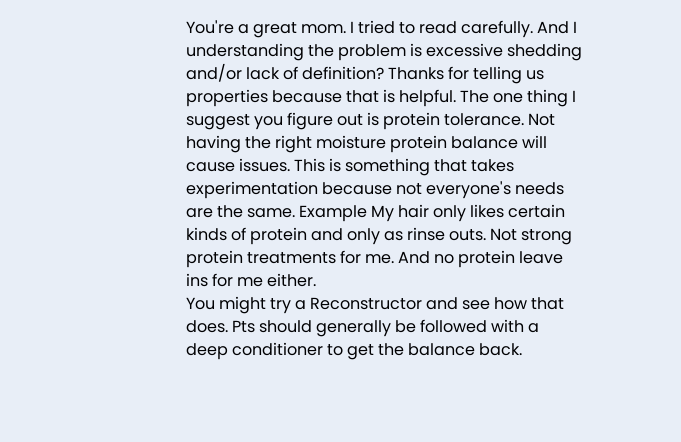You're a great mom. I tried to read carefully. And I understanding the problem is excessive shedding and/or lack of definition? Thanks for telling us properties because that is helpful. The one thing I suggest you figure out is protein tolerance. Not having the right moisture protein balance will cause issues. This is something that takes experimentation because not everyone's needs are the same. Example My hair only likes certain kinds of protein and only as rinse outs. Not strong protein treatments for me. And no protein leave ins for me either.
You might try a Reconstructor and see how that does. Pts should generally be followed with a deep conditioner to get the balance back.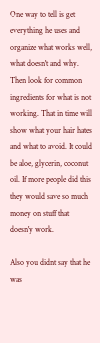One way to tell is get everything he uses and organize what works well, what doesn't and why. Then look for common ingredients for what is not working. That in time will show what your hair hates and what to avoid. It could be aloe, glycerin, coconut oil. If more people did this they would save so much money on stuff that doesn'y work.

Also you didnt say that he was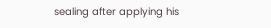sealing after applying his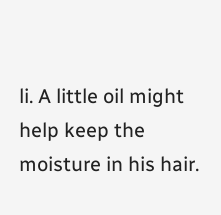li. A little oil might help keep the moisture in his hair.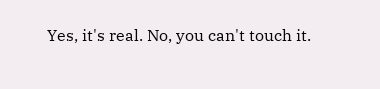Yes, it's real. No, you can't touch it.